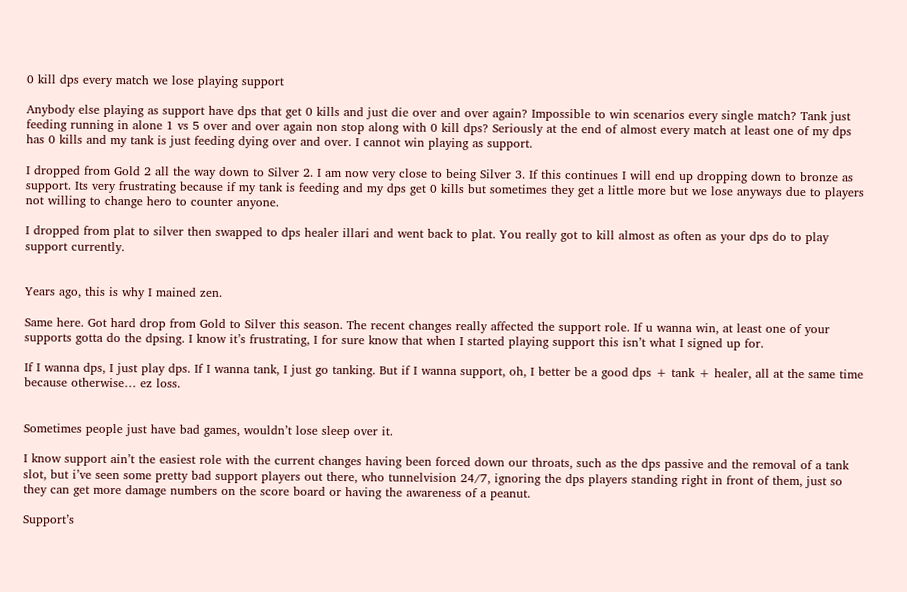0 kill dps every match we lose playing support

Anybody else playing as support have dps that get 0 kills and just die over and over again? Impossible to win scenarios every single match? Tank just feeding running in alone 1 vs 5 over and over again non stop along with 0 kill dps? Seriously at the end of almost every match at least one of my dps has 0 kills and my tank is just feeding dying over and over. I cannot win playing as support.

I dropped from Gold 2 all the way down to Silver 2. I am now very close to being Silver 3. If this continues I will end up dropping down to bronze as support. Its very frustrating because if my tank is feeding and my dps get 0 kills but sometimes they get a little more but we lose anyways due to players not willing to change hero to counter anyone.

I dropped from plat to silver then swapped to dps healer illari and went back to plat. You really got to kill almost as often as your dps do to play support currently.


Years ago, this is why I mained zen.

Same here. Got hard drop from Gold to Silver this season. The recent changes really affected the support role. If u wanna win, at least one of your supports gotta do the dpsing. I know it’s frustrating, I for sure know that when I started playing support this isn’t what I signed up for.

If I wanna dps, I just play dps. If I wanna tank, I just go tanking. But if I wanna support, oh, I better be a good dps + tank + healer, all at the same time because otherwise… ez loss.


Sometimes people just have bad games, wouldn’t lose sleep over it.

I know support ain’t the easiest role with the current changes having been forced down our throats, such as the dps passive and the removal of a tank slot, but i’ve seen some pretty bad support players out there, who tunnelvision 24/7, ignoring the dps players standing right in front of them, just so they can get more damage numbers on the score board or having the awareness of a peanut.

Support’s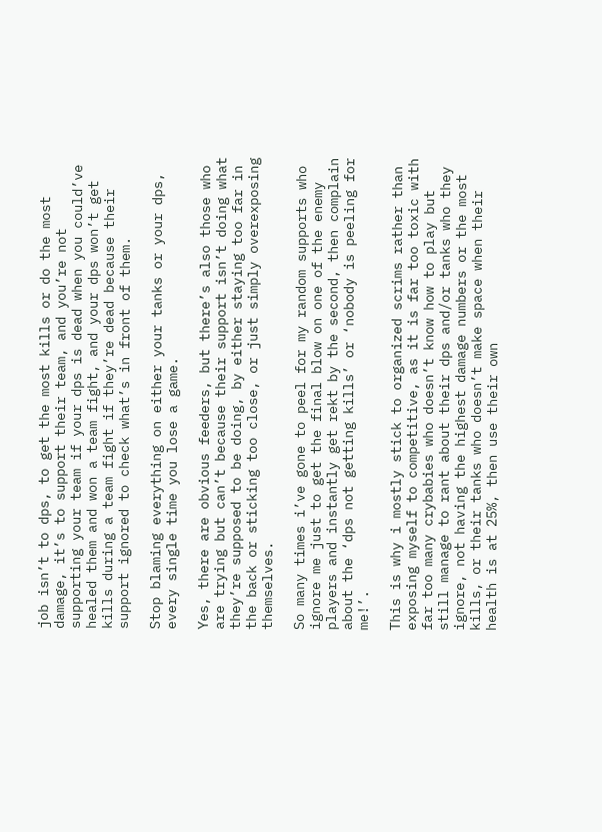job isn’t to dps, to get the most kills or do the most damage, it’s to support their team, and you’re not supporting your team if your dps is dead when you could’ve healed them and won a team fight, and your dps won’t get kills during a team fight if they’re dead because their support ignored to check what’s in front of them.

Stop blaming everything on either your tanks or your dps, every single time you lose a game.

Yes, there are obvious feeders, but there’s also those who are trying but can’t because their support isn’t doing what they’re supposed to be doing, by either staying too far in the back or sticking too close, or just simply overexposing themselves.

So many times i’ve gone to peel for my random supports who ignore me just to get the final blow on one of the enemy players and instantly get rekt by the second, then complain about the ‘dps not getting kills’ or ‘nobody is peeling for me!’.

This is why i mostly stick to organized scrims rather than exposing myself to competitive, as it is far too toxic with far too many crybabies who doesn’t know how to play but still manage to rant about their dps and/or tanks who they ignore, not having the highest damage numbers or the most kills, or their tanks who doesn’t make space when their health is at 25%, then use their own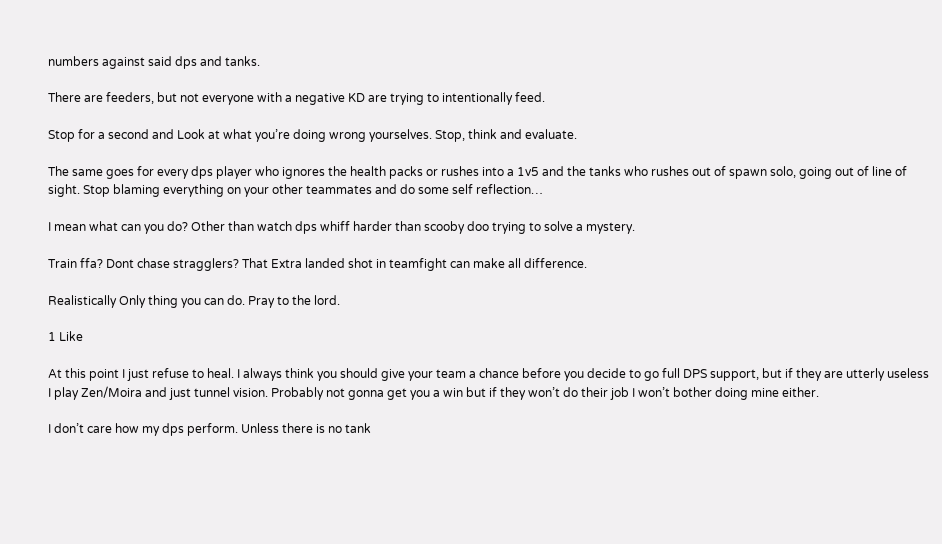numbers against said dps and tanks.

There are feeders, but not everyone with a negative KD are trying to intentionally feed.

Stop for a second and Look at what you’re doing wrong yourselves. Stop, think and evaluate.

The same goes for every dps player who ignores the health packs or rushes into a 1v5 and the tanks who rushes out of spawn solo, going out of line of sight. Stop blaming everything on your other teammates and do some self reflection…

I mean what can you do? Other than watch dps whiff harder than scooby doo trying to solve a mystery.

Train ffa? Dont chase stragglers? That Extra landed shot in teamfight can make all difference.

Realistically Only thing you can do. Pray to the lord.

1 Like

At this point I just refuse to heal. I always think you should give your team a chance before you decide to go full DPS support, but if they are utterly useless I play Zen/Moira and just tunnel vision. Probably not gonna get you a win but if they won’t do their job I won’t bother doing mine either.

I don’t care how my dps perform. Unless there is no tank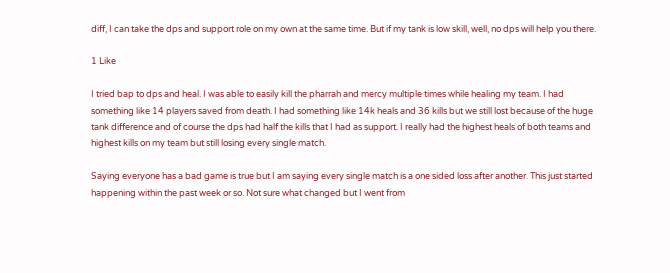diff, I can take the dps and support role on my own at the same time. But if my tank is low skill, well, no dps will help you there.

1 Like

I tried bap to dps and heal. I was able to easily kill the pharrah and mercy multiple times while healing my team. I had something like 14 players saved from death. I had something like 14k heals and 36 kills but we still lost because of the huge tank difference and of course the dps had half the kills that I had as support. I really had the highest heals of both teams and highest kills on my team but still losing every single match.

Saying everyone has a bad game is true but I am saying every single match is a one sided loss after another. This just started happening within the past week or so. Not sure what changed but I went from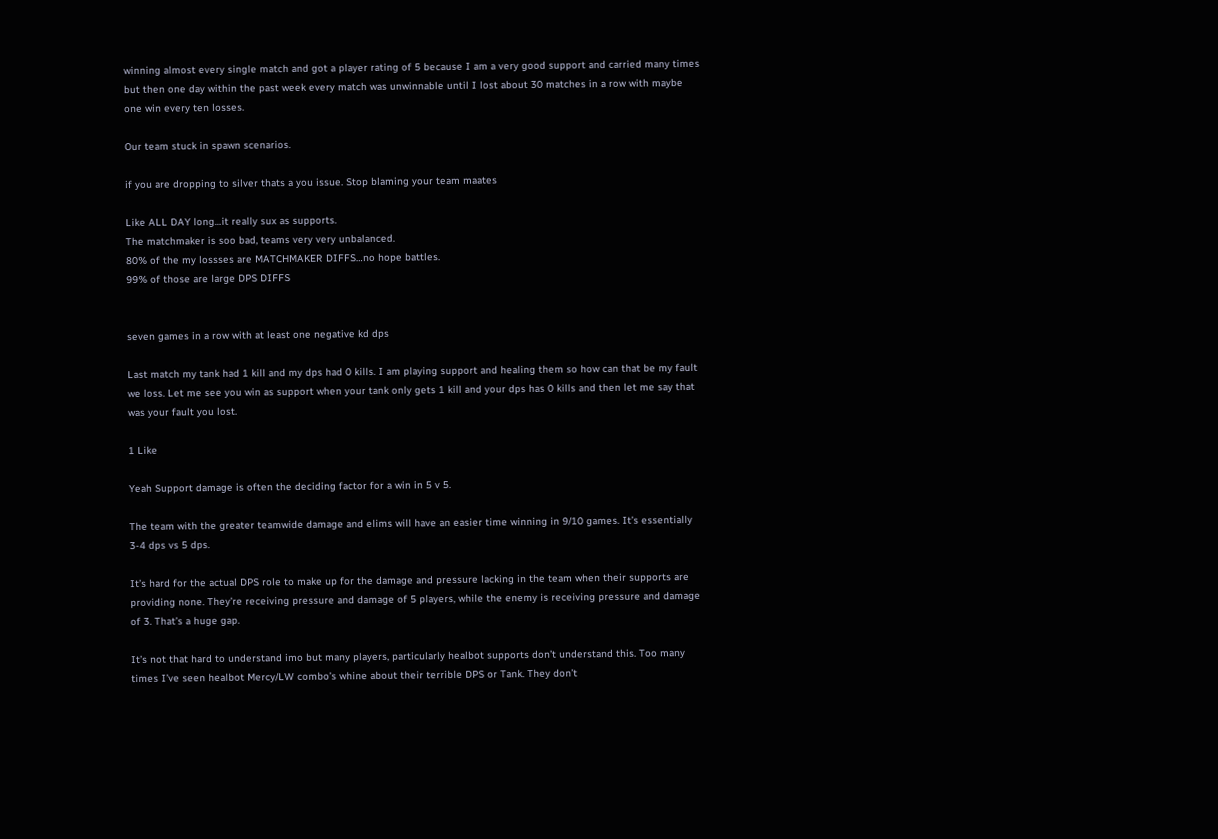winning almost every single match and got a player rating of 5 because I am a very good support and carried many times but then one day within the past week every match was unwinnable until I lost about 30 matches in a row with maybe one win every ten losses.

Our team stuck in spawn scenarios.

if you are dropping to silver thats a you issue. Stop blaming your team maates

Like ALL DAY long…it really sux as supports.
The matchmaker is soo bad, teams very very unbalanced.
80% of the my lossses are MATCHMAKER DIFFS…no hope battles.
99% of those are large DPS DIFFS


seven games in a row with at least one negative kd dps

Last match my tank had 1 kill and my dps had 0 kills. I am playing support and healing them so how can that be my fault we loss. Let me see you win as support when your tank only gets 1 kill and your dps has 0 kills and then let me say that was your fault you lost.

1 Like

Yeah Support damage is often the deciding factor for a win in 5 v 5.

The team with the greater teamwide damage and elims will have an easier time winning in 9/10 games. It’s essentially 3-4 dps vs 5 dps.

It’s hard for the actual DPS role to make up for the damage and pressure lacking in the team when their supports are providing none. They’re receiving pressure and damage of 5 players, while the enemy is receiving pressure and damage of 3. That’s a huge gap.

It’s not that hard to understand imo but many players, particularly healbot supports don’t understand this. Too many times I’ve seen healbot Mercy/LW combo’s whine about their terrible DPS or Tank. They don’t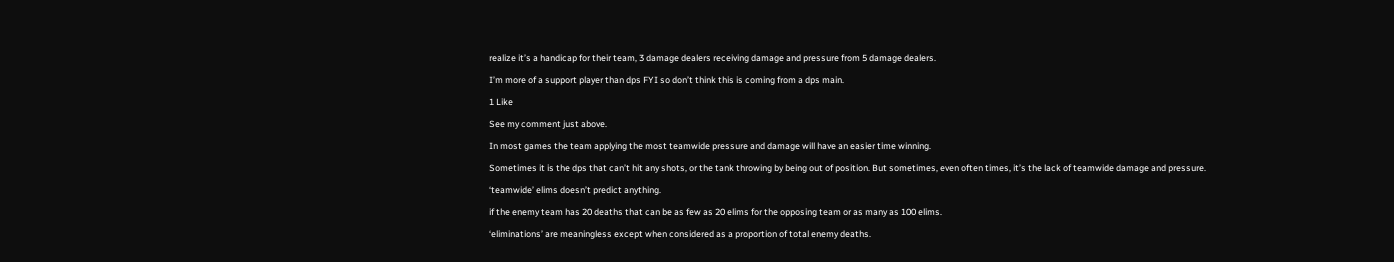realize it’s a handicap for their team, 3 damage dealers receiving damage and pressure from 5 damage dealers.

I’m more of a support player than dps FYI so don’t think this is coming from a dps main.

1 Like

See my comment just above.

In most games the team applying the most teamwide pressure and damage will have an easier time winning.

Sometimes it is the dps that can’t hit any shots, or the tank throwing by being out of position. But sometimes, even often times, it’s the lack of teamwide damage and pressure.

‘teamwide’ elims doesn’t predict anything.

if the enemy team has 20 deaths that can be as few as 20 elims for the opposing team or as many as 100 elims.

‘eliminations’ are meaningless except when considered as a proportion of total enemy deaths.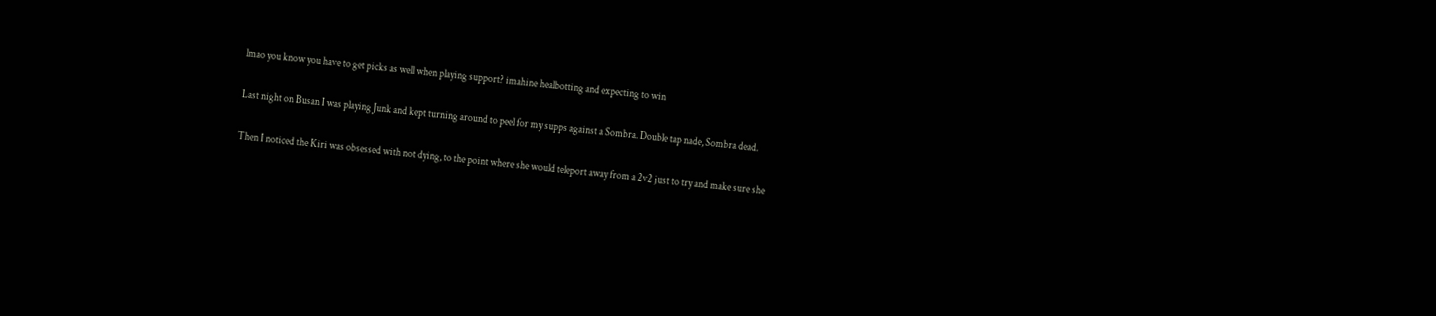lmao you know you have to get picks as well when playing support? imahine healbotting and expecting to win

Last night on Busan I was playing Junk and kept turning around to peel for my supps against a Sombra. Double tap nade, Sombra dead.

Then I noticed the Kiri was obsessed with not dying, to the point where she would teleport away from a 2v2 just to try and make sure she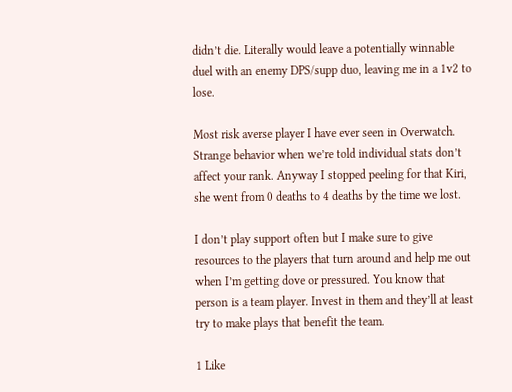didn’t die. Literally would leave a potentially winnable duel with an enemy DPS/supp duo, leaving me in a 1v2 to lose.

Most risk averse player I have ever seen in Overwatch. Strange behavior when we’re told individual stats don’t affect your rank. Anyway I stopped peeling for that Kiri, she went from 0 deaths to 4 deaths by the time we lost.

I don’t play support often but I make sure to give resources to the players that turn around and help me out when I’m getting dove or pressured. You know that person is a team player. Invest in them and they’ll at least try to make plays that benefit the team.

1 Like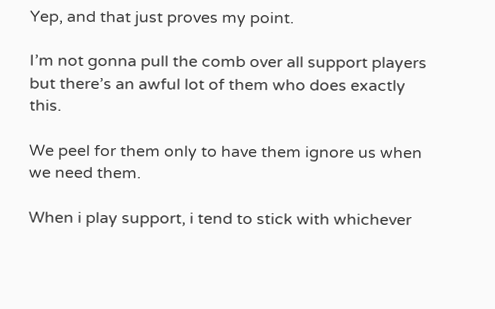Yep, and that just proves my point.

I’m not gonna pull the comb over all support players but there’s an awful lot of them who does exactly this.

We peel for them only to have them ignore us when we need them.

When i play support, i tend to stick with whichever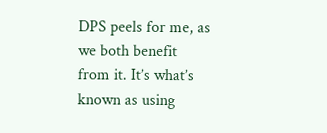DPS peels for me, as we both benefit from it. It’s what’s known as using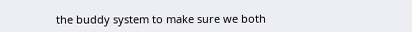the buddy system to make sure we both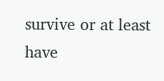survive or at least have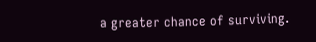a greater chance of surviving.